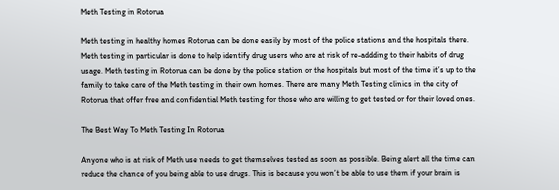Meth Testing in Rotorua

Meth testing in healthy homes Rotorua can be done easily by most of the police stations and the hospitals there. Meth testing in particular is done to help identify drug users who are at risk of re-addding to their habits of drug usage. Meth testing in Rotorua can be done by the police station or the hospitals but most of the time it’s up to the family to take care of the Meth testing in their own homes. There are many Meth Testing clinics in the city of Rotorua that offer free and confidential Meth testing for those who are willing to get tested or for their loved ones.

The Best Way To Meth Testing In Rotorua

Anyone who is at risk of Meth use needs to get themselves tested as soon as possible. Being alert all the time can reduce the chance of you being able to use drugs. This is because you won’t be able to use them if your brain is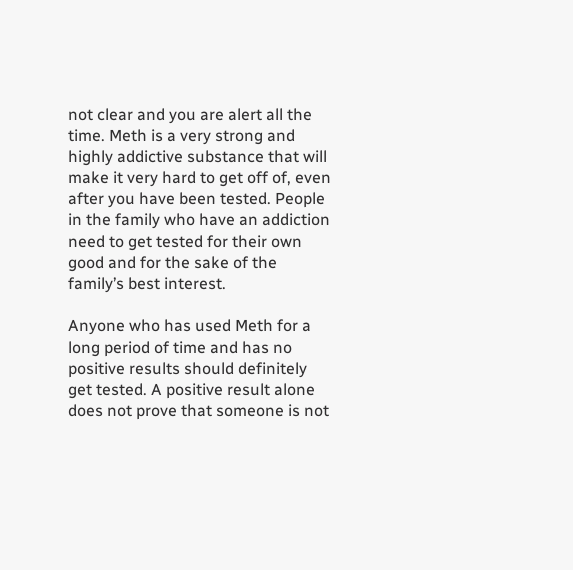not clear and you are alert all the time. Meth is a very strong and highly addictive substance that will make it very hard to get off of, even after you have been tested. People in the family who have an addiction need to get tested for their own good and for the sake of the family’s best interest.

Anyone who has used Meth for a long period of time and has no positive results should definitely get tested. A positive result alone does not prove that someone is not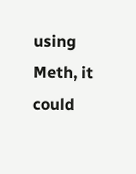using Meth, it could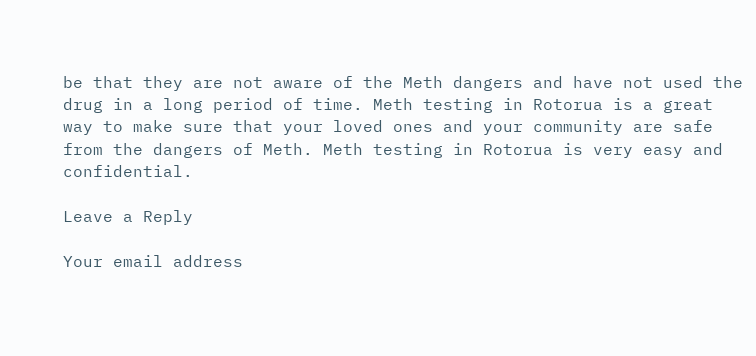be that they are not aware of the Meth dangers and have not used the drug in a long period of time. Meth testing in Rotorua is a great way to make sure that your loved ones and your community are safe from the dangers of Meth. Meth testing in Rotorua is very easy and confidential.

Leave a Reply

Your email address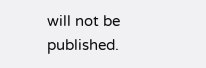will not be published.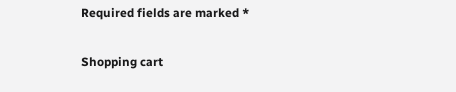Required fields are marked *

Shopping cart